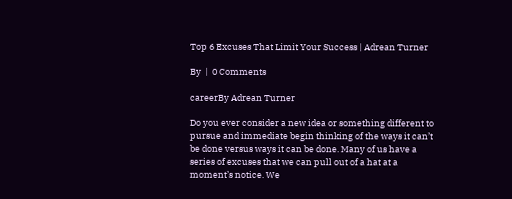Top 6 Excuses That Limit Your Success | Adrean Turner

By  |  0 Comments

careerBy Adrean Turner

Do you ever consider a new idea or something different to pursue and immediate begin thinking of the ways it can’t be done versus ways it can be done. Many of us have a series of excuses that we can pull out of a hat at a moment’s notice. We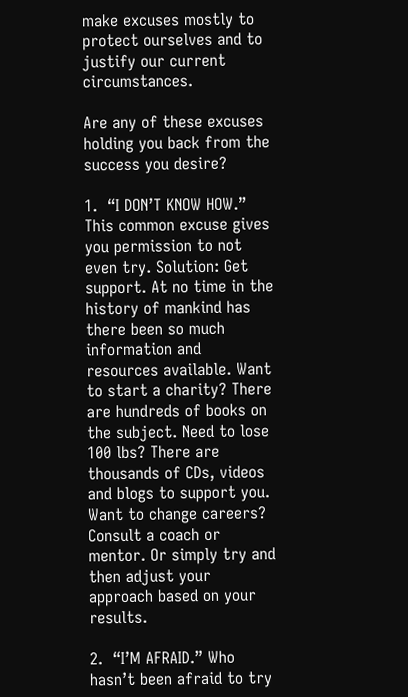make excuses mostly to protect ourselves and to justify our current circumstances.

Are any of these excuses holding you back from the success you desire?

1.  “I DON’T KNOW HOW.” This common excuse gives you permission to not even try. Solution: Get support. At no time in the history of mankind has there been so much information and resources available. Want to start a charity? There are hundreds of books on the subject. Need to lose 100 lbs? There are thousands of CDs, videos and blogs to support you. Want to change careers? Consult a coach or mentor. Or simply try and then adjust your approach based on your results.

2.  “I’M AFRAID.” Who hasn’t been afraid to try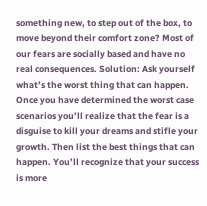something new, to step out of the box, to move beyond their comfort zone? Most of our fears are socially based and have no real consequences. Solution: Ask yourself what’s the worst thing that can happen. Once you have determined the worst case scenarios you’ll realize that the fear is a disguise to kill your dreams and stifle your growth. Then list the best things that can happen. You’ll recognize that your success is more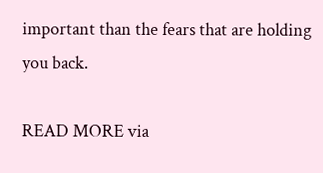important than the fears that are holding you back.

READ MORE via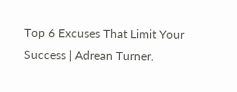Top 6 Excuses That Limit Your Success | Adrean Turner.